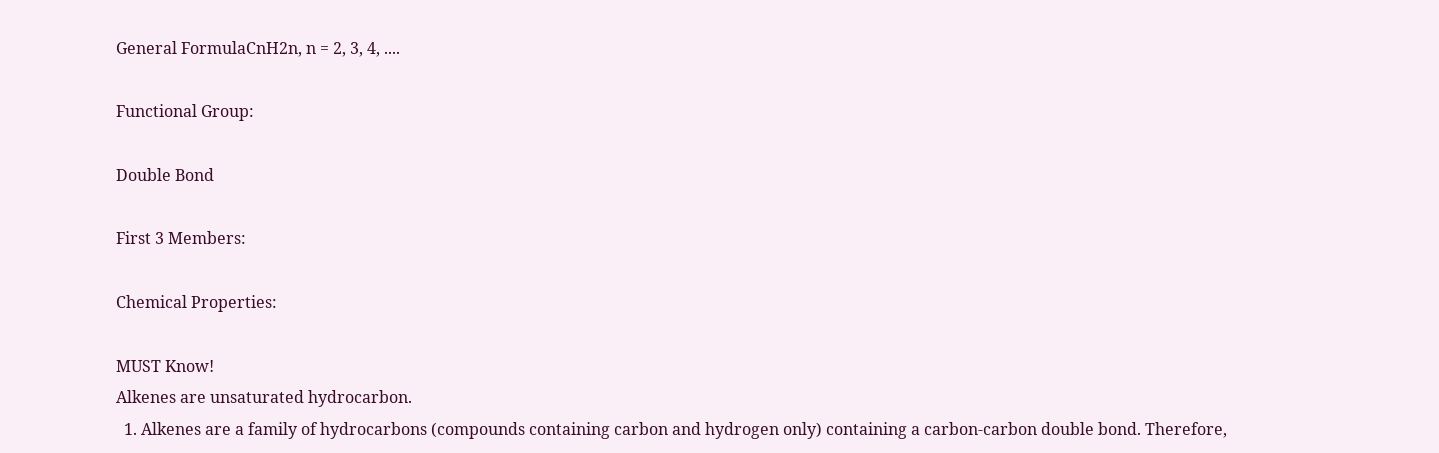General FormulaCnH2n, n = 2, 3, 4, ....

Functional Group:

Double Bond

First 3 Members:

Chemical Properties:

MUST Know!
Alkenes are unsaturated hydrocarbon.
  1. Alkenes are a family of hydrocarbons (compounds containing carbon and hydrogen only) containing a carbon-carbon double bond. Therefore,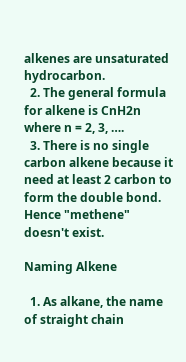alkenes are unsaturated hydrocarbon.
  2. The general formula for alkene is CnH2n where n = 2, 3, ….
  3. There is no single carbon alkene because it need at least 2 carbon to form the double bond. Hence "methene" doesn't exist.

Naming Alkene

  1. As alkane, the name of straight chain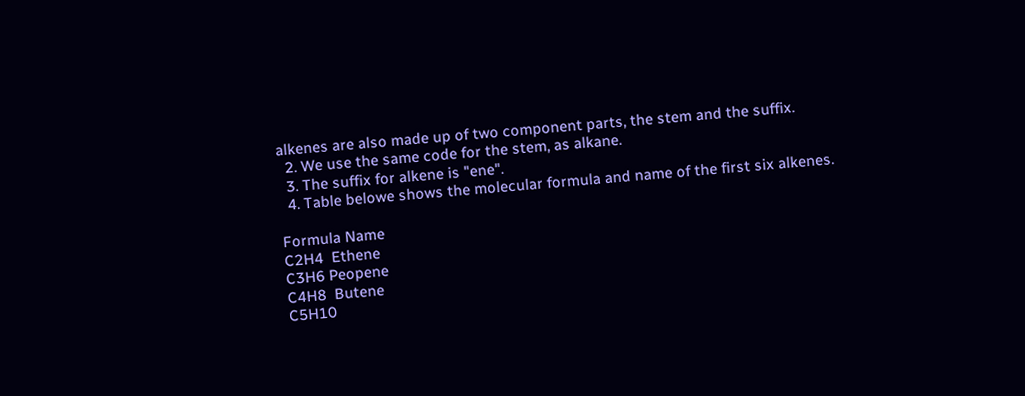alkenes are also made up of two component parts, the stem and the suffix.
  2. We use the same code for the stem, as alkane.
  3. The suffix for alkene is "ene".
  4. Table belowe shows the molecular formula and name of the first six alkenes.

Formula Name
C2H4  Ethene
C3H6 Peopene
C4H8  Butene
C5H10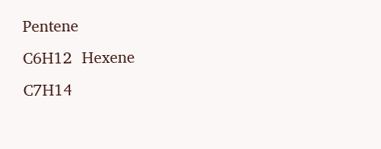Pentene
C6H12  Hexene
C7H14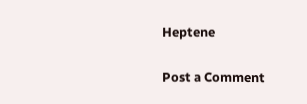Heptene


Post a Comment